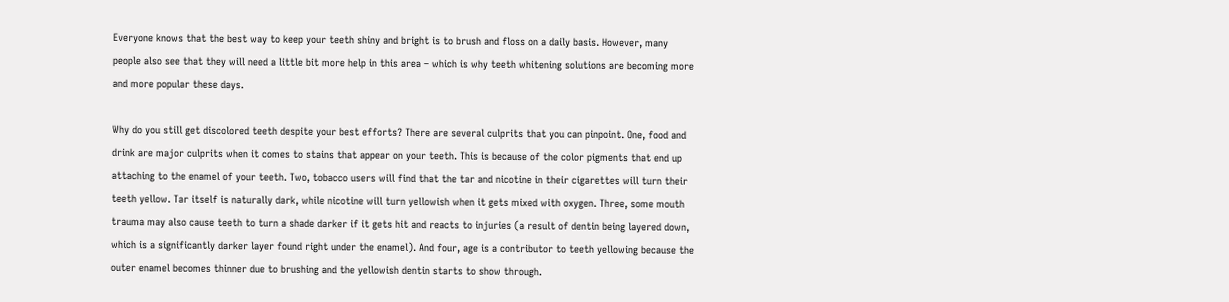Everyone knows that the best way to keep your teeth shiny and bright is to brush and floss on a daily basis. However, many people also see that they will need a little bit more help in this area – which is why teeth whitening solutions are becoming more and more popular these days.

Why do you still get discolored teeth despite your best efforts? There are several culprits that you can pinpoint. One, food and drink are major culprits when it comes to stains that appear on your teeth. This is because of the color pigments that end up attaching to the enamel of your teeth. Two, tobacco users will find that the tar and nicotine in their cigarettes will turn their teeth yellow. Tar itself is naturally dark, while nicotine will turn yellowish when it gets mixed with oxygen. Three, some mouth trauma may also cause teeth to turn a shade darker if it gets hit and reacts to injuries (a result of dentin being layered down, which is a significantly darker layer found right under the enamel). And four, age is a contributor to teeth yellowing because the outer enamel becomes thinner due to brushing and the yellowish dentin starts to show through.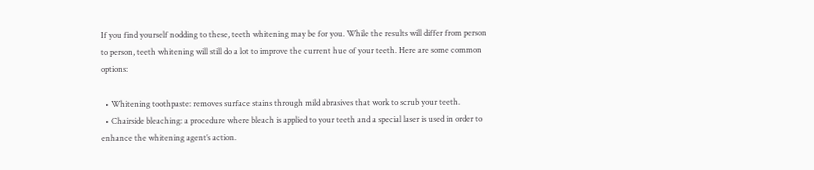If you find yourself nodding to these, teeth whitening may be for you. While the results will differ from person to person, teeth whitening will still do a lot to improve the current hue of your teeth. Here are some common options:

  • Whitening toothpaste: removes surface stains through mild abrasives that work to scrub your teeth.
  • Chairside bleaching: a procedure where bleach is applied to your teeth and a special laser is used in order to enhance the whitening agent’s action.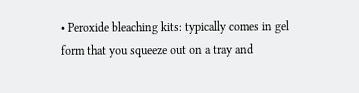• Peroxide bleaching kits: typically comes in gel form that you squeeze out on a tray and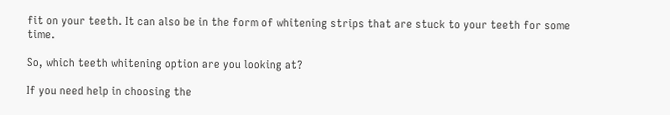fit on your teeth. It can also be in the form of whitening strips that are stuck to your teeth for some time.

So, which teeth whitening option are you looking at?

If you need help in choosing the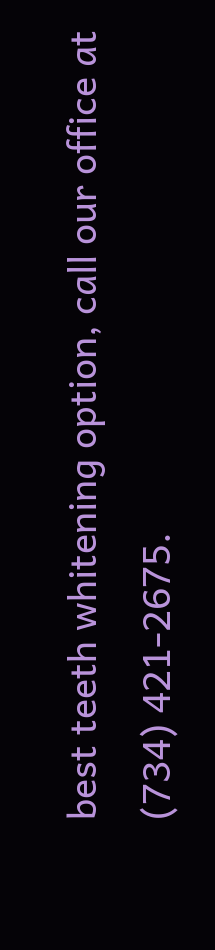best teeth whitening option, call our office at (734) 421-2675.